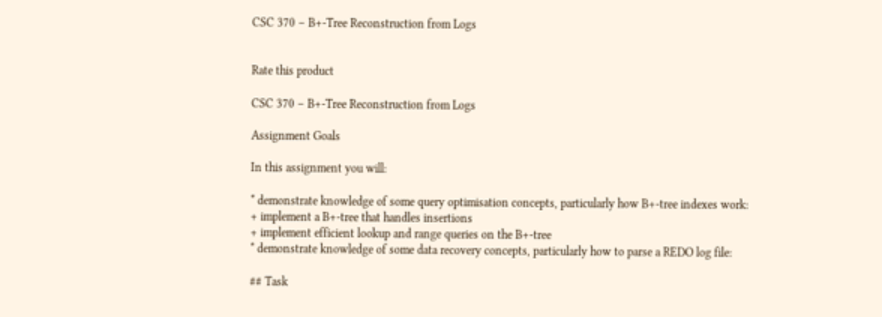CSC 370 – B+-Tree Reconstruction from Logs


Rate this product

CSC 370 – B+-Tree Reconstruction from Logs

Assignment Goals

In this assignment you will:

* demonstrate knowledge of some query optimisation concepts, particularly how B+-tree indexes work:
+ implement a B+-tree that handles insertions
+ implement efficient lookup and range queries on the B+-tree
* demonstrate knowledge of some data recovery concepts, particularly how to parse a REDO log file:

## Task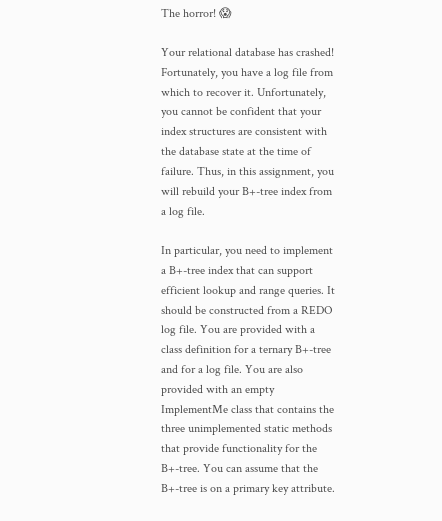The horror! 😱

Your relational database has crashed! Fortunately, you have a log file from which to recover it. Unfortunately, you cannot be confident that your index structures are consistent with the database state at the time of failure. Thus, in this assignment, you will rebuild your B+-tree index from a log file.

In particular, you need to implement a B+-tree index that can support efficient lookup and range queries. It should be constructed from a REDO log file. You are provided with a class definition for a ternary B+-tree and for a log file. You are also provided with an empty ImplementMe class that contains the three unimplemented static methods that provide functionality for the B+-tree. You can assume that the B+-tree is on a primary key attribute.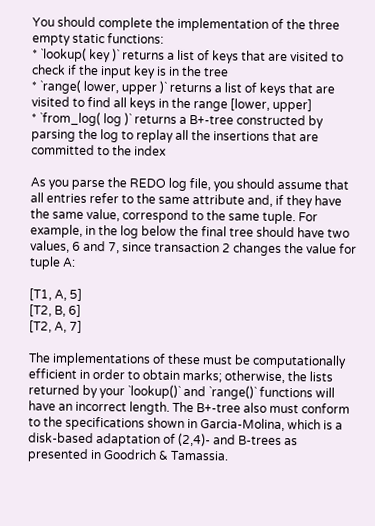You should complete the implementation of the three empty static functions:
* `lookup( key )` returns a list of keys that are visited to check if the input key is in the tree
* `range( lower, upper )` returns a list of keys that are visited to find all keys in the range [lower, upper]
* `from_log( log )` returns a B+-tree constructed by parsing the log to replay all the insertions that are committed to the index

As you parse the REDO log file, you should assume that all entries refer to the same attribute and, if they have the same value, correspond to the same tuple. For example, in the log below the final tree should have two values, 6 and 7, since transaction 2 changes the value for tuple A:

[T1, A, 5]
[T2, B, 6]
[T2, A, 7]

The implementations of these must be computationally efficient in order to obtain marks; otherwise, the lists returned by your `lookup()` and `range()` functions will have an incorrect length. The B+-tree also must conform to the specifications shown in Garcia-Molina, which is a disk-based adaptation of (2,4)- and B-trees as presented in Goodrich & Tamassia.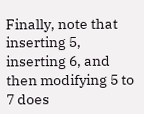Finally, note that inserting 5, inserting 6, and then modifying 5 to 7 does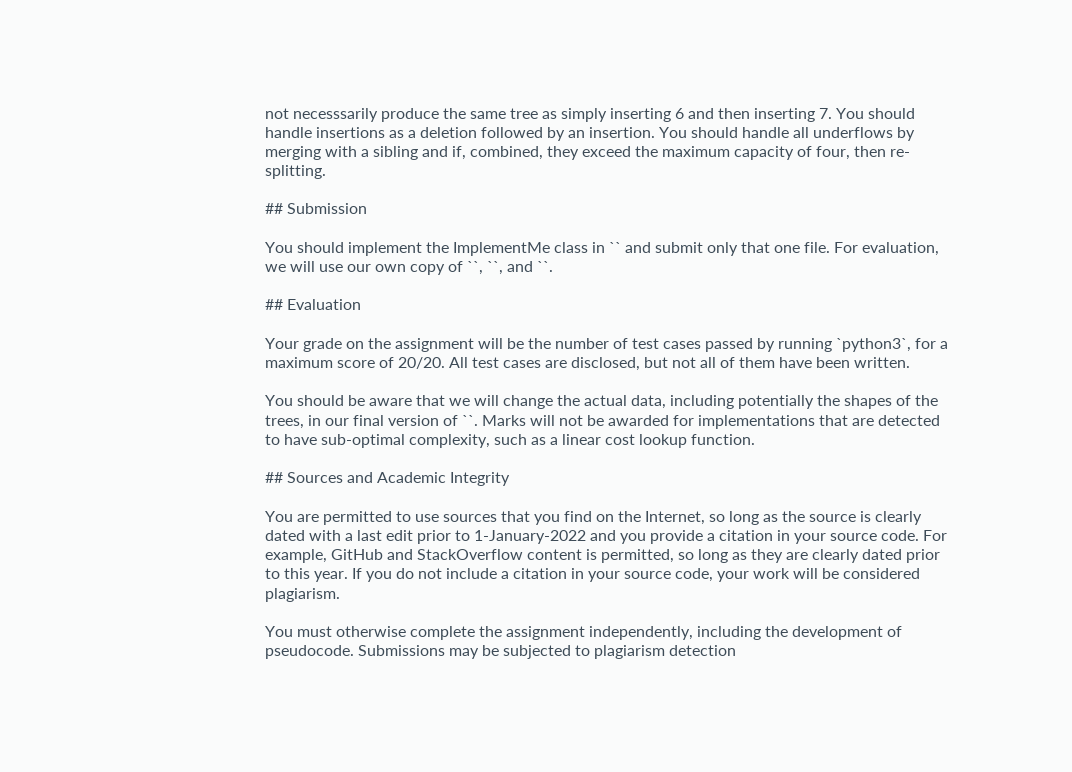not necesssarily produce the same tree as simply inserting 6 and then inserting 7. You should handle insertions as a deletion followed by an insertion. You should handle all underflows by merging with a sibling and if, combined, they exceed the maximum capacity of four, then re-splitting.

## Submission

You should implement the ImplementMe class in `` and submit only that one file. For evaluation, we will use our own copy of ``, ``, and ``.

## Evaluation

Your grade on the assignment will be the number of test cases passed by running `python3`, for a maximum score of 20/20. All test cases are disclosed, but not all of them have been written.

You should be aware that we will change the actual data, including potentially the shapes of the trees, in our final version of ``. Marks will not be awarded for implementations that are detected to have sub-optimal complexity, such as a linear cost lookup function.

## Sources and Academic Integrity

You are permitted to use sources that you find on the Internet, so long as the source is clearly dated with a last edit prior to 1-January-2022 and you provide a citation in your source code. For example, GitHub and StackOverflow content is permitted, so long as they are clearly dated prior to this year. If you do not include a citation in your source code, your work will be considered plagiarism.

You must otherwise complete the assignment independently, including the development of pseudocode. Submissions may be subjected to plagiarism detection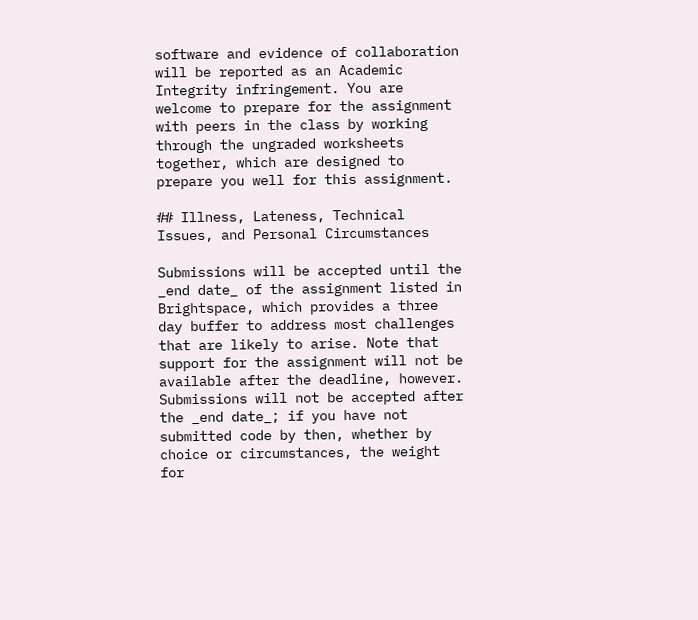software and evidence of collaboration will be reported as an Academic Integrity infringement. You are welcome to prepare for the assignment with peers in the class by working through the ungraded worksheets together, which are designed to prepare you well for this assignment.

## Illness, Lateness, Technical Issues, and Personal Circumstances

Submissions will be accepted until the _end date_ of the assignment listed in Brightspace, which provides a three day buffer to address most challenges that are likely to arise. Note that support for the assignment will not be available after the deadline, however. Submissions will not be accepted after the _end date_; if you have not submitted code by then, whether by choice or circumstances, the weight for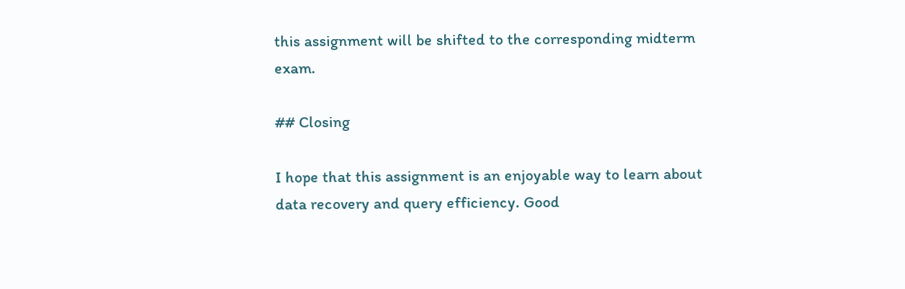this assignment will be shifted to the corresponding midterm exam.

## Closing

I hope that this assignment is an enjoyable way to learn about data recovery and query efficiency. Good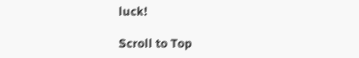luck!

Scroll to Top